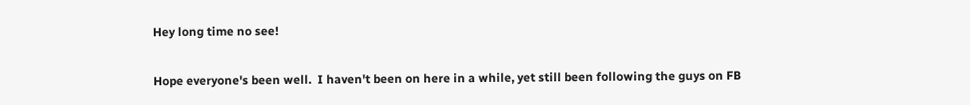Hey long time no see!

Hope everyone's been well.  I haven't been on here in a while, yet still been following the guys on FB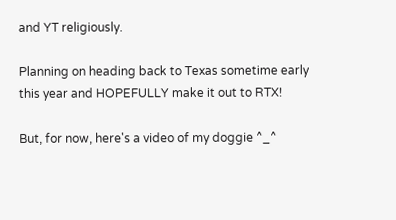and YT religiously.

Planning on heading back to Texas sometime early this year and HOPEFULLY make it out to RTX!

But, for now, here's a video of my doggie ^_^